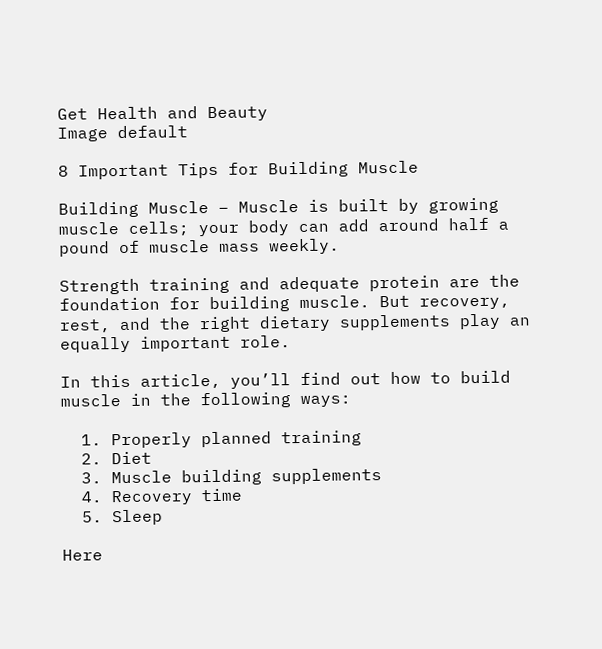Get Health and Beauty
Image default

8 Important Tips for Building Muscle

Building Muscle – Muscle is built by growing muscle cells; your body can add around half a pound of muscle mass weekly.

Strength training and adequate protein are the foundation for building muscle. But recovery, rest, and the right dietary supplements play an equally important role.

In this article, you’ll find out how to build muscle in the following ways:

  1. Properly planned training
  2. Diet
  3. Muscle building supplements
  4. Recovery time
  5. Sleep

Here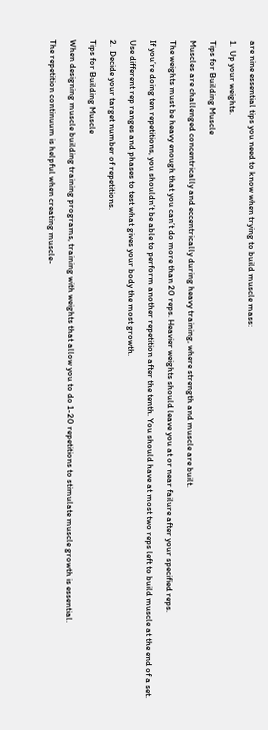are nine essential tips you need to know when trying to build muscle mass:

1.  Up your weights.

Tips for Building Muscle

Muscles are challenged concentrically and eccentrically during heavy training, where strength and muscle are built.

The weights must be heavy enough that you can’t do more than 20 reps. Heavier weights should leave you at or near failure after your specified reps.

If you’re doing ten repetitions, you shouldn’t be able to perform another repetition after the tenth. You should have at most two reps left to build muscle at the end of a set.

Use different rep ranges and phases to test what gives your body the most growth.

2.  Decide your target number of repetitions.

Tips for Building Muscle

When designing muscle building training programs, training with weights that allow you to do 1-20 repetitions to stimulate muscle growth is essential.

The repetition continuum is helpful when creating muscle-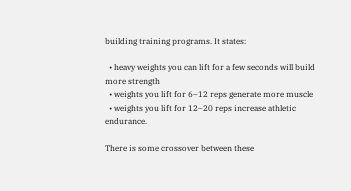building training programs. It states:

  • heavy weights you can lift for a few seconds will build more strength
  • weights you lift for 6–12 reps generate more muscle
  • weights you lift for 12–20 reps increase athletic endurance.

There is some crossover between these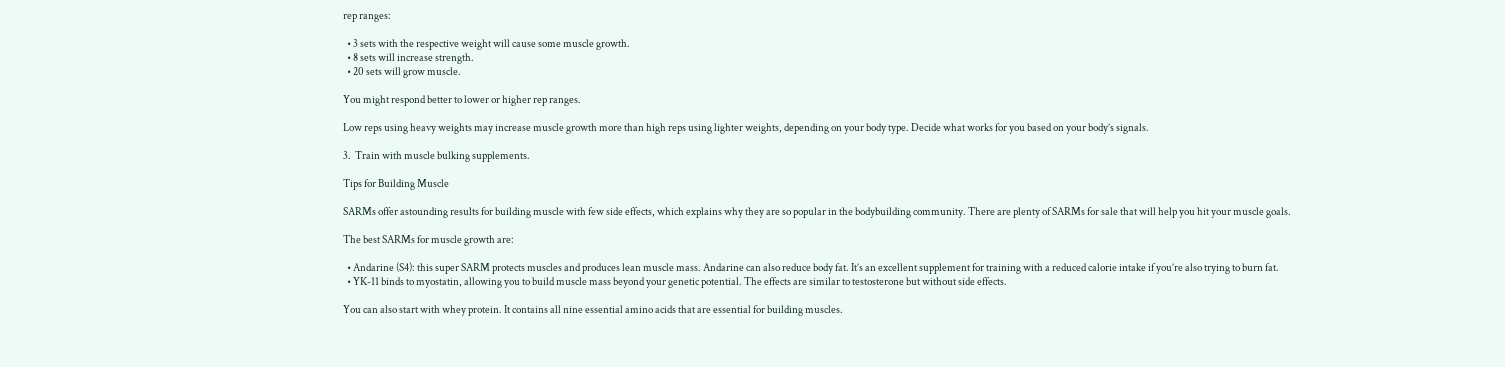rep ranges:

  • 3 sets with the respective weight will cause some muscle growth.
  • 8 sets will increase strength.
  • 20 sets will grow muscle.

You might respond better to lower or higher rep ranges.

Low reps using heavy weights may increase muscle growth more than high reps using lighter weights, depending on your body type. Decide what works for you based on your body’s signals.

3.  Train with muscle bulking supplements.

Tips for Building Muscle

SARMs offer astounding results for building muscle with few side effects, which explains why they are so popular in the bodybuilding community. There are plenty of SARMs for sale that will help you hit your muscle goals.

The best SARMs for muscle growth are:

  • Andarine (S4): this super SARM protects muscles and produces lean muscle mass. Andarine can also reduce body fat. It’s an excellent supplement for training with a reduced calorie intake if you’re also trying to burn fat.
  • YK-11 binds to myostatin, allowing you to build muscle mass beyond your genetic potential. The effects are similar to testosterone but without side effects.

You can also start with whey protein. It contains all nine essential amino acids that are essential for building muscles.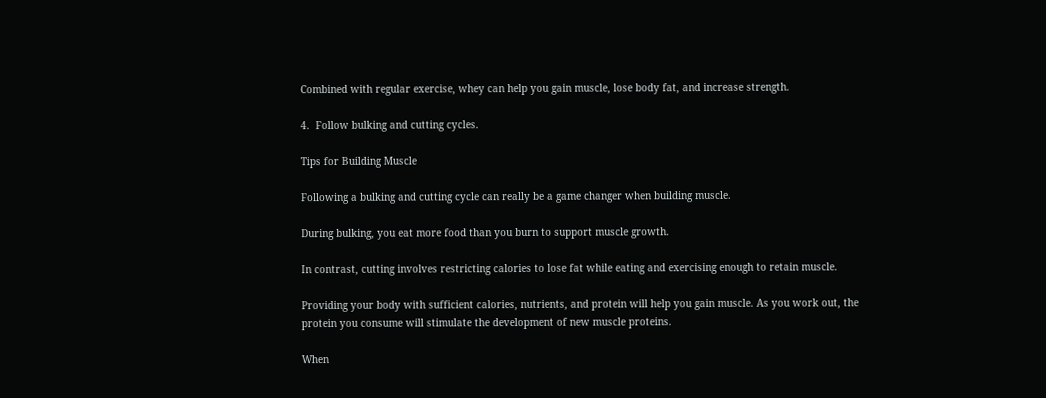Combined with regular exercise, whey can help you gain muscle, lose body fat, and increase strength.

4.  Follow bulking and cutting cycles.

Tips for Building Muscle

Following a bulking and cutting cycle can really be a game changer when building muscle.

During bulking, you eat more food than you burn to support muscle growth.

In contrast, cutting involves restricting calories to lose fat while eating and exercising enough to retain muscle.

Providing your body with sufficient calories, nutrients, and protein will help you gain muscle. As you work out, the protein you consume will stimulate the development of new muscle proteins.

When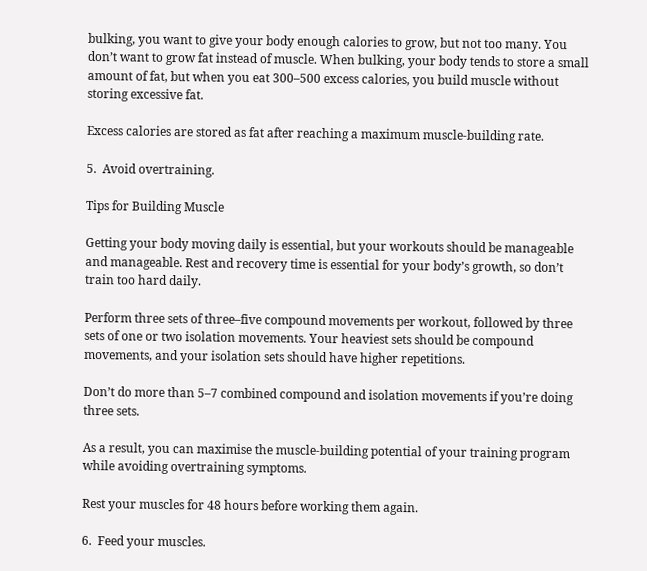bulking, you want to give your body enough calories to grow, but not too many. You don’t want to grow fat instead of muscle. When bulking, your body tends to store a small amount of fat, but when you eat 300–500 excess calories, you build muscle without storing excessive fat.

Excess calories are stored as fat after reaching a maximum muscle-building rate.

5.  Avoid overtraining.

Tips for Building Muscle

Getting your body moving daily is essential, but your workouts should be manageable and manageable. Rest and recovery time is essential for your body’s growth, so don’t train too hard daily.

Perform three sets of three–five compound movements per workout, followed by three sets of one or two isolation movements. Your heaviest sets should be compound movements, and your isolation sets should have higher repetitions.

Don’t do more than 5–7 combined compound and isolation movements if you’re doing three sets.

As a result, you can maximise the muscle-building potential of your training program while avoiding overtraining symptoms.

Rest your muscles for 48 hours before working them again.

6.  Feed your muscles.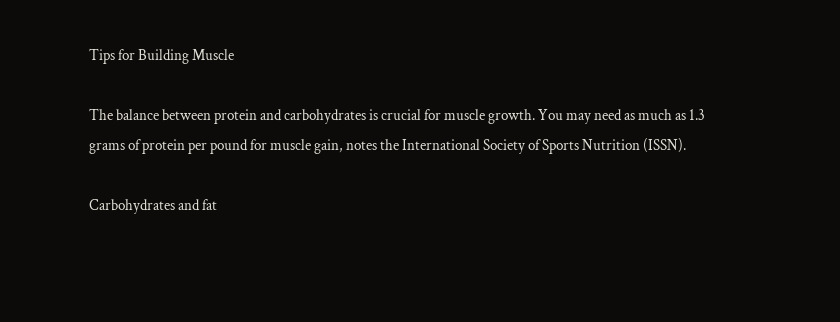Tips for Building Muscle

The balance between protein and carbohydrates is crucial for muscle growth. You may need as much as 1.3 grams of protein per pound for muscle gain, notes the International Society of Sports Nutrition (ISSN).

Carbohydrates and fat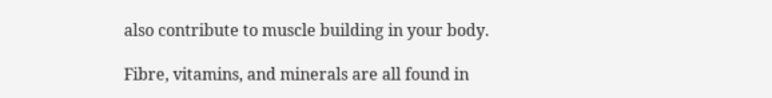also contribute to muscle building in your body.

Fibre, vitamins, and minerals are all found in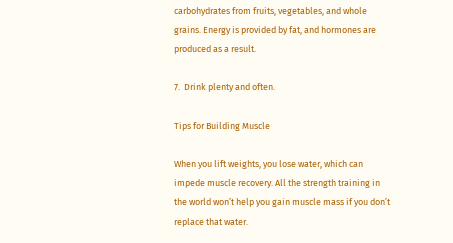carbohydrates from fruits, vegetables, and whole grains. Energy is provided by fat, and hormones are produced as a result.

7.  Drink plenty and often.

Tips for Building Muscle

When you lift weights, you lose water, which can impede muscle recovery. All the strength training in the world won’t help you gain muscle mass if you don’t replace that water.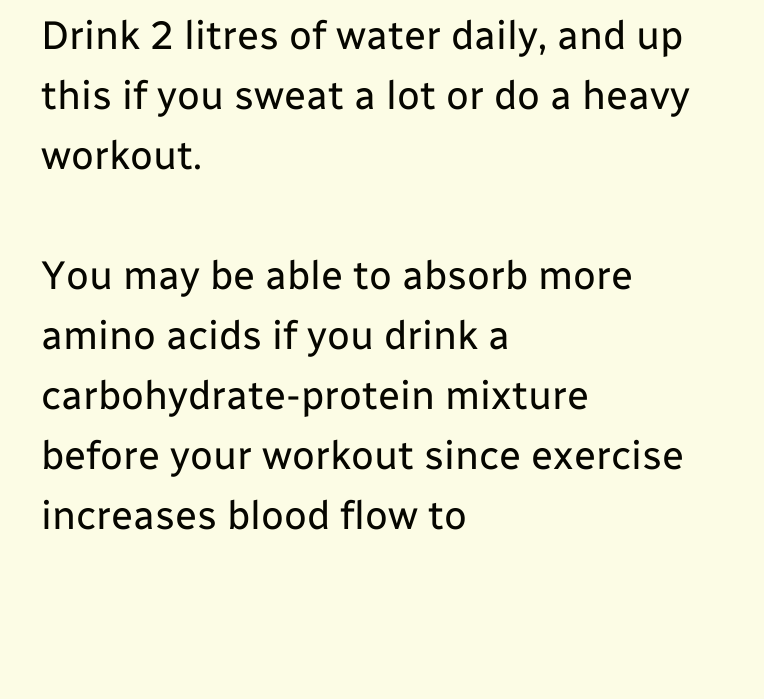Drink 2 litres of water daily, and up this if you sweat a lot or do a heavy workout.

You may be able to absorb more amino acids if you drink a carbohydrate-protein mixture before your workout since exercise increases blood flow to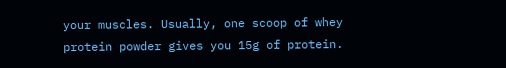your muscles. Usually, one scoop of whey protein powder gives you 15g of protein.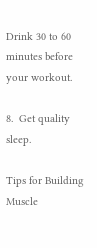Drink 30 to 60 minutes before your workout.

8.  Get quality sleep.

Tips for Building Muscle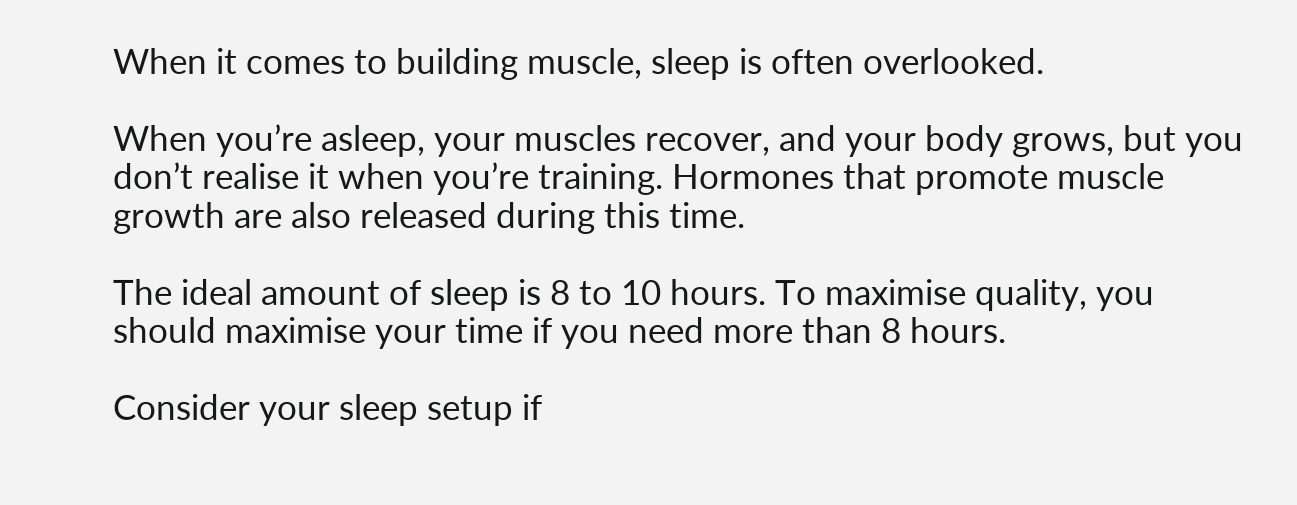When it comes to building muscle, sleep is often overlooked.

When you’re asleep, your muscles recover, and your body grows, but you don’t realise it when you’re training. Hormones that promote muscle growth are also released during this time.

The ideal amount of sleep is 8 to 10 hours. To maximise quality, you should maximise your time if you need more than 8 hours.

Consider your sleep setup if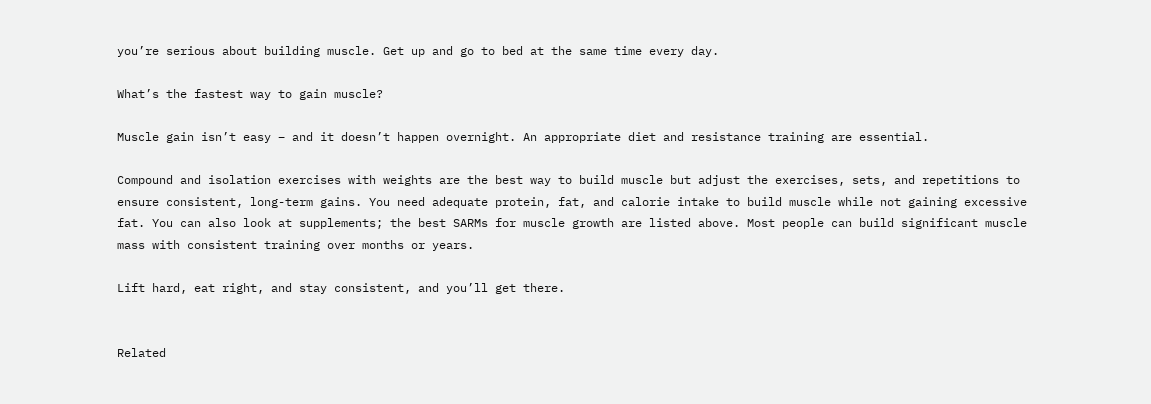you’re serious about building muscle. Get up and go to bed at the same time every day.

What’s the fastest way to gain muscle?

Muscle gain isn’t easy – and it doesn’t happen overnight. An appropriate diet and resistance training are essential.

Compound and isolation exercises with weights are the best way to build muscle but adjust the exercises, sets, and repetitions to ensure consistent, long-term gains. You need adequate protein, fat, and calorie intake to build muscle while not gaining excessive fat. You can also look at supplements; the best SARMs for muscle growth are listed above. Most people can build significant muscle mass with consistent training over months or years.

Lift hard, eat right, and stay consistent, and you’ll get there.


Related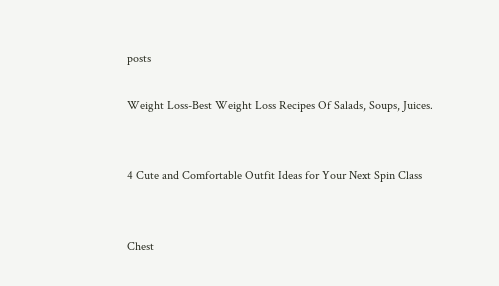posts

Weight Loss-Best Weight Loss Recipes Of Salads, Soups, Juices.


4 Cute and Comfortable Outfit Ideas for Your Next Spin Class


Chest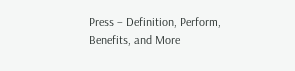Press – Definition, Perform, Benefits, and More